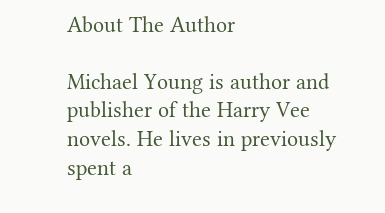About The Author

Michael Young is author and publisher of the Harry Vee novels. He lives in previously spent a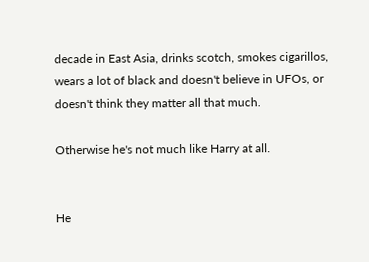decade in East Asia, drinks scotch, smokes cigarillos, wears a lot of black and doesn't believe in UFOs, or doesn't think they matter all that much.

Otherwise he's not much like Harry at all.


He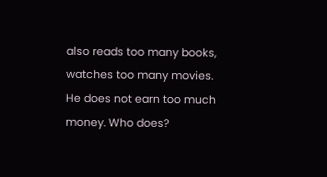also reads too many books, watches too many movies. He does not earn too much money. Who does?